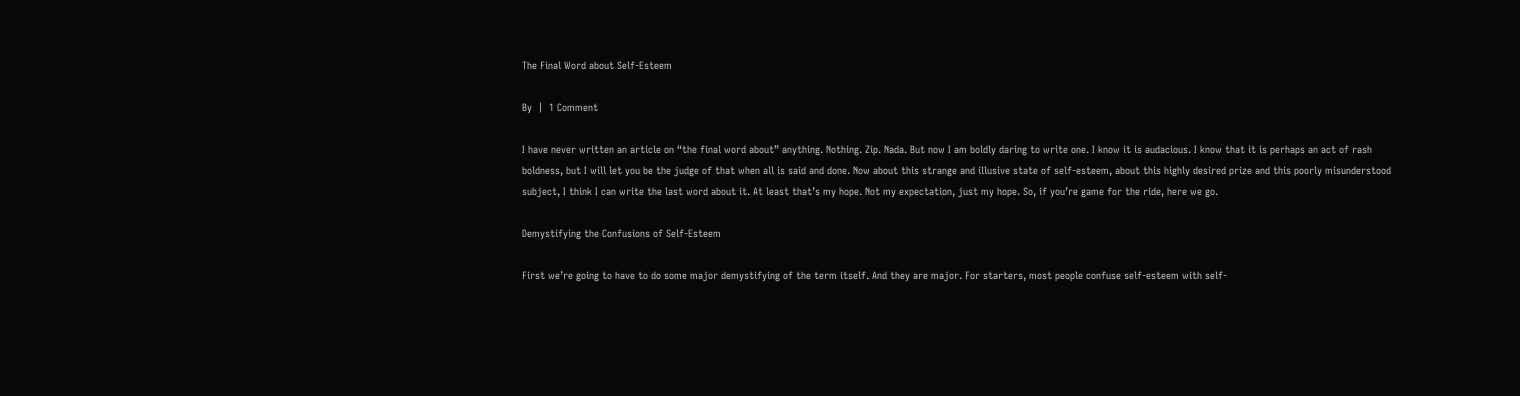The Final Word about Self-Esteem

By  |  1 Comment

I have never written an article on “the final word about” anything. Nothing. Zip. Nada. But now I am boldly daring to write one. I know it is audacious. I know that it is perhaps an act of rash boldness, but I will let you be the judge of that when all is said and done. Now about this strange and illusive state of self-esteem, about this highly desired prize and this poorly misunderstood subject, I think I can write the last word about it. At least that’s my hope. Not my expectation, just my hope. So, if you’re game for the ride, here we go.

Demystifying the Confusions of Self-Esteem

First we’re going to have to do some major demystifying of the term itself. And they are major. For starters, most people confuse self-esteem with self-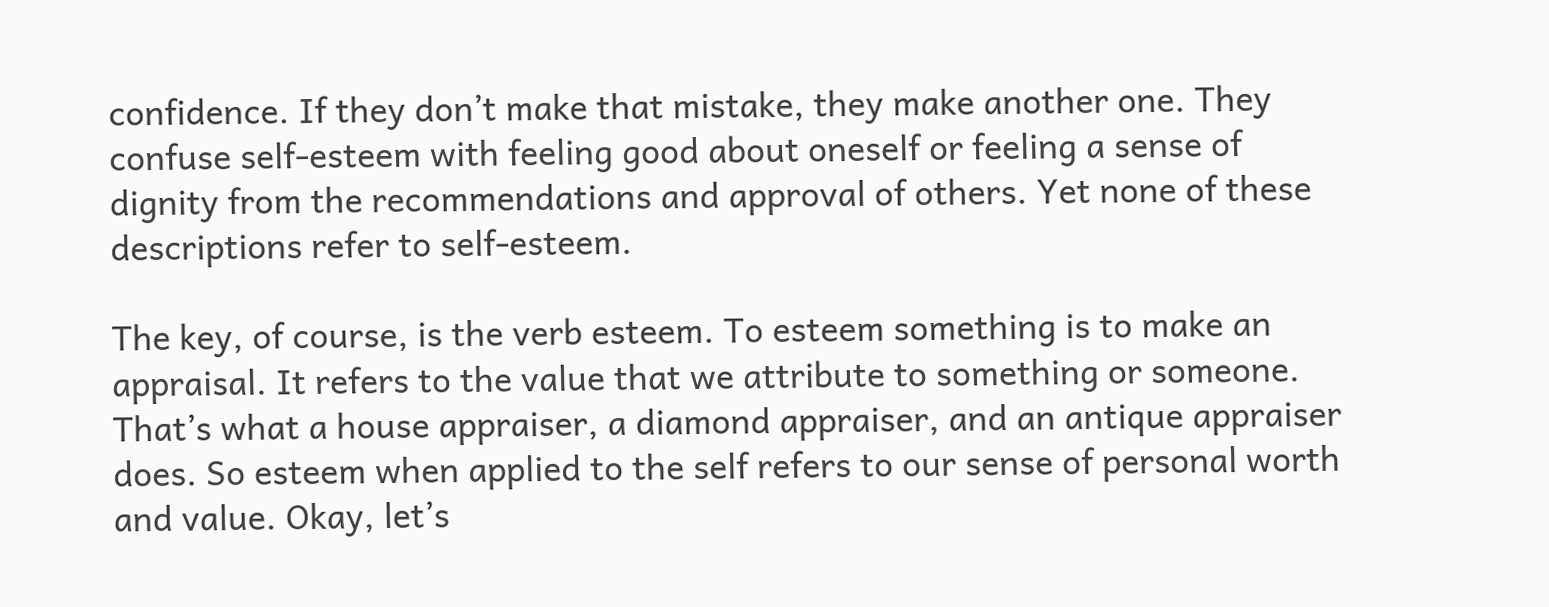confidence. If they don’t make that mistake, they make another one. They confuse self-esteem with feeling good about oneself or feeling a sense of dignity from the recommendations and approval of others. Yet none of these descriptions refer to self-esteem.

The key, of course, is the verb esteem. To esteem something is to make an appraisal. It refers to the value that we attribute to something or someone. That’s what a house appraiser, a diamond appraiser, and an antique appraiser does. So esteem when applied to the self refers to our sense of personal worth and value. Okay, let’s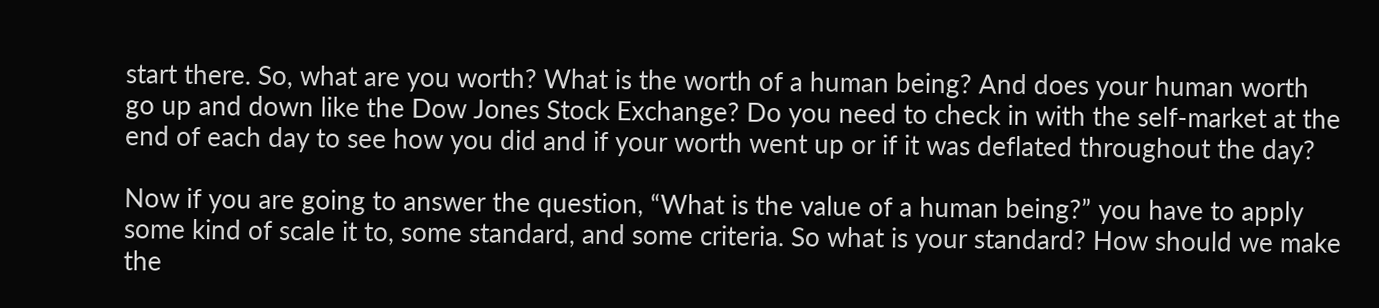start there. So, what are you worth? What is the worth of a human being? And does your human worth go up and down like the Dow Jones Stock Exchange? Do you need to check in with the self-market at the end of each day to see how you did and if your worth went up or if it was deflated throughout the day?

Now if you are going to answer the question, “What is the value of a human being?” you have to apply some kind of scale it to, some standard, and some criteria. So what is your standard? How should we make the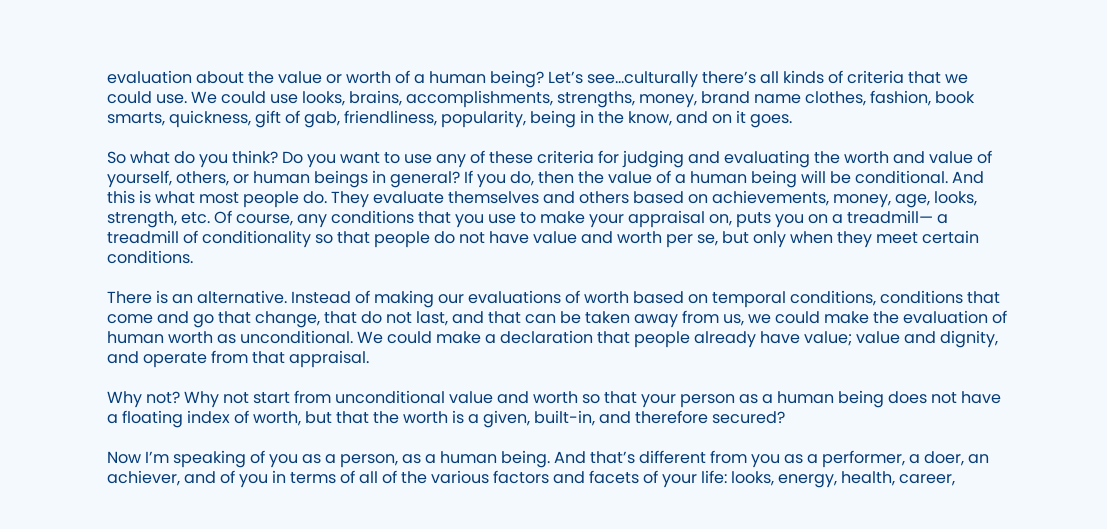evaluation about the value or worth of a human being? Let’s see…culturally there’s all kinds of criteria that we could use. We could use looks, brains, accomplishments, strengths, money, brand name clothes, fashion, book smarts, quickness, gift of gab, friendliness, popularity, being in the know, and on it goes.

So what do you think? Do you want to use any of these criteria for judging and evaluating the worth and value of yourself, others, or human beings in general? If you do, then the value of a human being will be conditional. And this is what most people do. They evaluate themselves and others based on achievements, money, age, looks, strength, etc. Of course, any conditions that you use to make your appraisal on, puts you on a treadmill— a treadmill of conditionality so that people do not have value and worth per se, but only when they meet certain conditions.

There is an alternative. Instead of making our evaluations of worth based on temporal conditions, conditions that come and go that change, that do not last, and that can be taken away from us, we could make the evaluation of human worth as unconditional. We could make a declaration that people already have value; value and dignity, and operate from that appraisal.

Why not? Why not start from unconditional value and worth so that your person as a human being does not have a floating index of worth, but that the worth is a given, built-in, and therefore secured?

Now I’m speaking of you as a person, as a human being. And that’s different from you as a performer, a doer, an achiever, and of you in terms of all of the various factors and facets of your life: looks, energy, health, career,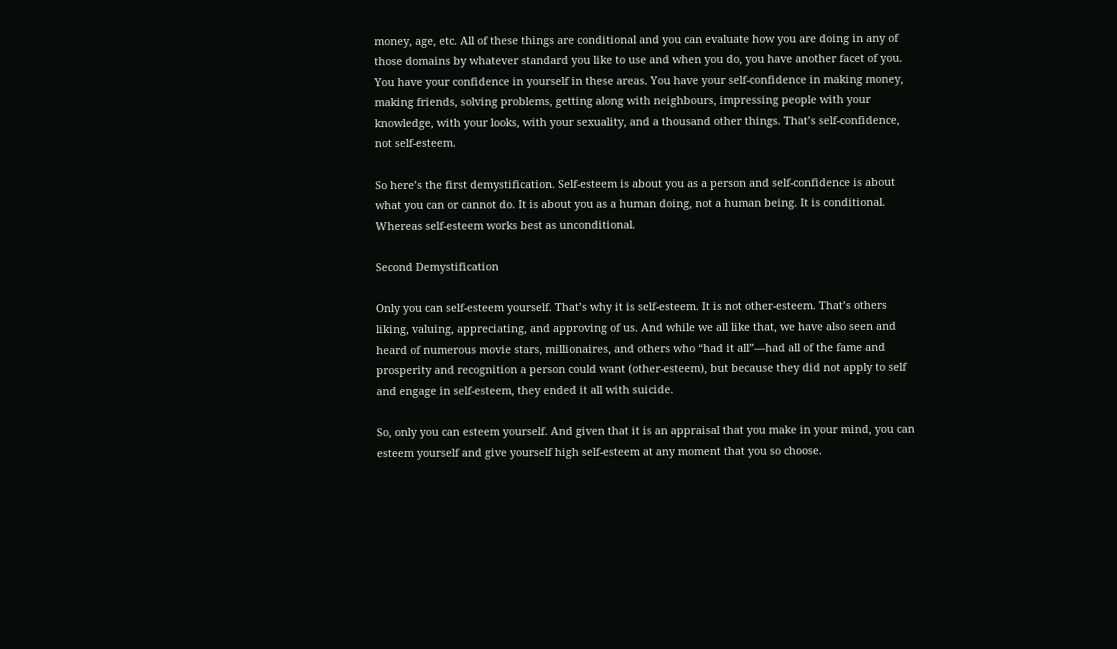money, age, etc. All of these things are conditional and you can evaluate how you are doing in any of those domains by whatever standard you like to use and when you do, you have another facet of you. You have your confidence in yourself in these areas. You have your self-confidence in making money, making friends, solving problems, getting along with neighbours, impressing people with your knowledge, with your looks, with your sexuality, and a thousand other things. That’s self-confidence, not self-esteem.

So here’s the first demystification. Self-esteem is about you as a person and self-confidence is about what you can or cannot do. It is about you as a human doing, not a human being. It is conditional. Whereas self-esteem works best as unconditional.

Second Demystification

Only you can self-esteem yourself. That’s why it is self-esteem. It is not other-esteem. That’s others liking, valuing, appreciating, and approving of us. And while we all like that, we have also seen and heard of numerous movie stars, millionaires, and others who “had it all”—had all of the fame and prosperity and recognition a person could want (other-esteem), but because they did not apply to self and engage in self-esteem, they ended it all with suicide.

So, only you can esteem yourself. And given that it is an appraisal that you make in your mind, you can esteem yourself and give yourself high self-esteem at any moment that you so choose.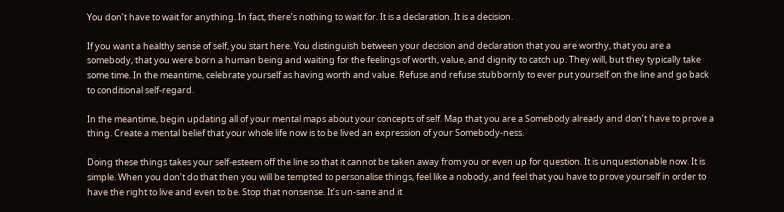You don’t have to wait for anything. In fact, there’s nothing to wait for. It is a declaration. It is a decision.

If you want a healthy sense of self, you start here. You distinguish between your decision and declaration that you are worthy, that you are a somebody, that you were born a human being and waiting for the feelings of worth, value, and dignity to catch up. They will, but they typically take some time. In the meantime, celebrate yourself as having worth and value. Refuse and refuse stubbornly to ever put yourself on the line and go back to conditional self-regard.

In the meantime, begin updating all of your mental maps about your concepts of self. Map that you are a Somebody already and don’t have to prove a thing. Create a mental belief that your whole life now is to be lived an expression of your Somebody-ness.

Doing these things takes your self-esteem off the line so that it cannot be taken away from you or even up for question. It is unquestionable now. It is simple. When you don’t do that then you will be tempted to personalise things, feel like a nobody, and feel that you have to prove yourself in order to have the right to live and even to be. Stop that nonsense. It’s un-sane and it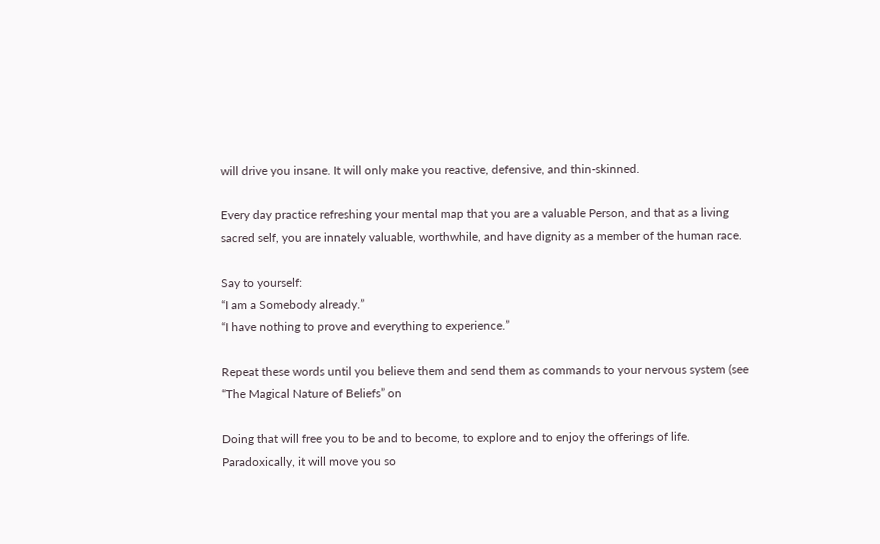will drive you insane. It will only make you reactive, defensive, and thin-skinned.

Every day practice refreshing your mental map that you are a valuable Person, and that as a living sacred self, you are innately valuable, worthwhile, and have dignity as a member of the human race.

Say to yourself:
“I am a Somebody already.”
“I have nothing to prove and everything to experience.”

Repeat these words until you believe them and send them as commands to your nervous system (see “The Magical Nature of Beliefs” on

Doing that will free you to be and to become, to explore and to enjoy the offerings of life. Paradoxically, it will move you so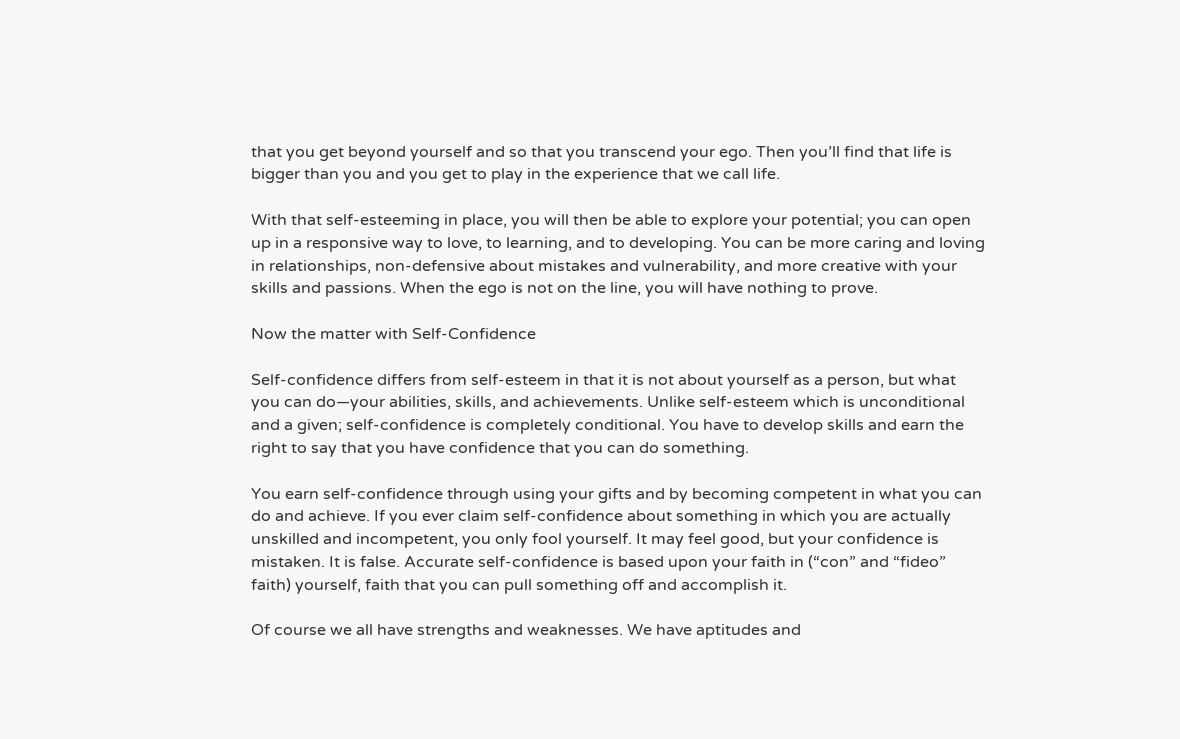that you get beyond yourself and so that you transcend your ego. Then you’ll find that life is bigger than you and you get to play in the experience that we call life.

With that self-esteeming in place, you will then be able to explore your potential; you can open up in a responsive way to love, to learning, and to developing. You can be more caring and loving in relationships, non-defensive about mistakes and vulnerability, and more creative with your skills and passions. When the ego is not on the line, you will have nothing to prove.

Now the matter with Self-Confidence

Self-confidence differs from self-esteem in that it is not about yourself as a person, but what you can do—your abilities, skills, and achievements. Unlike self-esteem which is unconditional and a given; self-confidence is completely conditional. You have to develop skills and earn the right to say that you have confidence that you can do something.

You earn self-confidence through using your gifts and by becoming competent in what you can do and achieve. If you ever claim self-confidence about something in which you are actually unskilled and incompetent, you only fool yourself. It may feel good, but your confidence is mistaken. It is false. Accurate self-confidence is based upon your faith in (“con” and “fideo” faith) yourself, faith that you can pull something off and accomplish it.

Of course we all have strengths and weaknesses. We have aptitudes and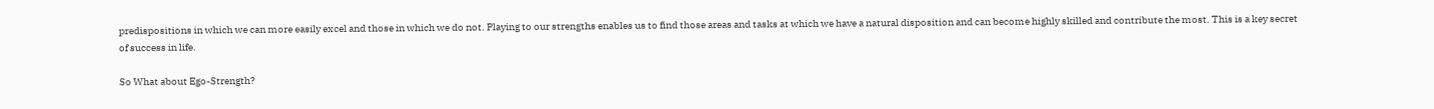predispositions in which we can more easily excel and those in which we do not. Playing to our strengths enables us to find those areas and tasks at which we have a natural disposition and can become highly skilled and contribute the most. This is a key secret of success in life.

So What about Ego-Strength?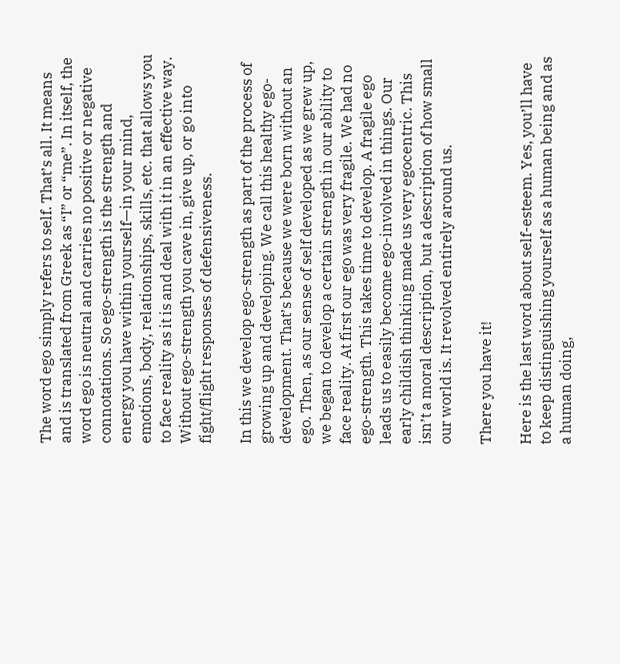The word ego simply refers to self. That’s all. It means and is translated from Greek as “I” or “me”. In itself, the word ego is neutral and carries no positive or negative connotations. So ego-strength is the strength and energy you have within yourself—in your mind, emotions, body, relationships, skills, etc. that allows you to face reality as it is and deal with it in an effective way. Without ego-strength you cave in, give up, or go into fight/flight responses of defensiveness.

In this we develop ego-strength as part of the process of growing up and developing. We call this healthy ego-development. That’s because we were born without an ego. Then, as our sense of self developed as we grew up, we began to develop a certain strength in our ability to face reality. At first our ego was very fragile. We had no ego-strength. This takes time to develop. A fragile ego leads us to easily become ego-involved in things. Our early childish thinking made us very egocentric. This isn’t a moral description, but a description of how small our world is. It revolved entirely around us.

There you have it!

Here is the last word about self-esteem. Yes, you’ll have to keep distinguishing yourself as a human being and as a human doing,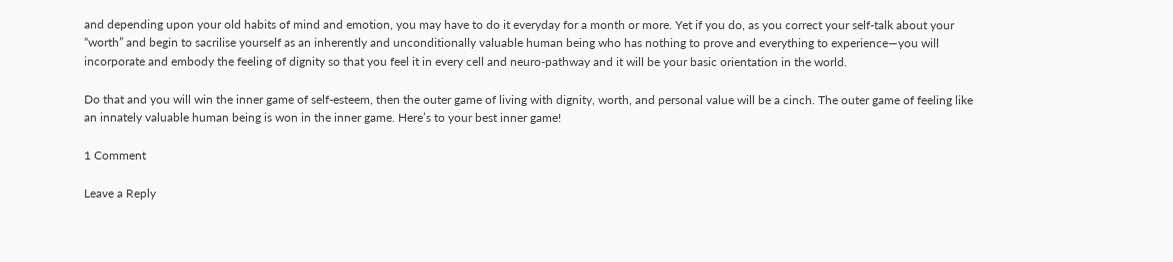and depending upon your old habits of mind and emotion, you may have to do it everyday for a month or more. Yet if you do, as you correct your self-talk about your “worth” and begin to sacrilise yourself as an inherently and unconditionally valuable human being who has nothing to prove and everything to experience—you will incorporate and embody the feeling of dignity so that you feel it in every cell and neuro-pathway and it will be your basic orientation in the world.

Do that and you will win the inner game of self-esteem, then the outer game of living with dignity, worth, and personal value will be a cinch. The outer game of feeling like an innately valuable human being is won in the inner game. Here’s to your best inner game!

1 Comment

Leave a Reply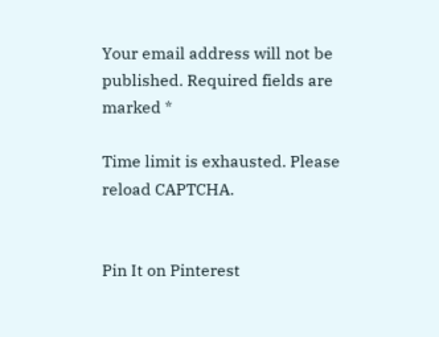Your email address will not be published. Required fields are marked *

Time limit is exhausted. Please reload CAPTCHA.


Pin It on Pinterest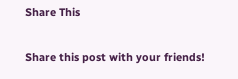Share This

Share this post with your friends!